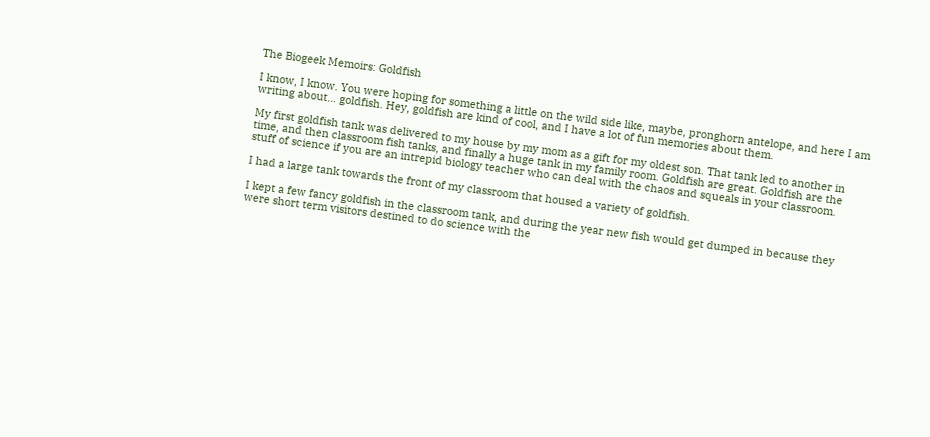The Biogeek Memoirs: Goldfish

I know, I know. You were hoping for something a little on the wild side like, maybe, pronghorn antelope, and here I am writing about… goldfish. Hey, goldfish are kind of cool, and I have a lot of fun memories about them.

My first goldfish tank was delivered to my house by my mom as a gift for my oldest son. That tank led to another in time, and then classroom fish tanks, and finally a huge tank in my family room. Goldfish are great. Goldfish are the stuff of science if you are an intrepid biology teacher who can deal with the chaos and squeals in your classroom.

I had a large tank towards the front of my classroom that housed a variety of goldfish.

I kept a few fancy goldfish in the classroom tank, and during the year new fish would get dumped in because they were short term visitors destined to do science with the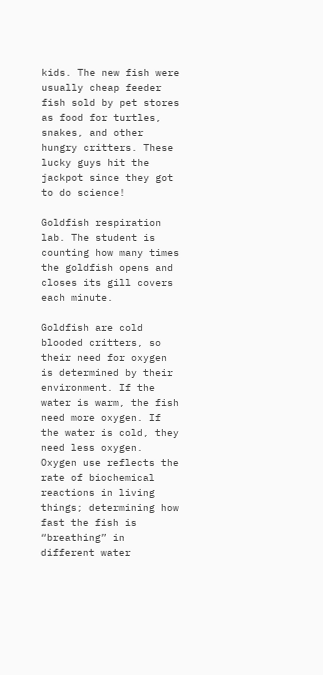kids. The new fish were usually cheap feeder fish sold by pet stores as food for turtles, snakes, and other hungry critters. These lucky guys hit the jackpot since they got to do science!

Goldfish respiration lab. The student is counting how many times the goldfish opens and closes its gill covers each minute.

Goldfish are cold blooded critters, so their need for oxygen is determined by their environment. If the water is warm, the fish need more oxygen. If the water is cold, they need less oxygen. Oxygen use reflects the rate of biochemical reactions in living things; determining how fast the fish is “breathing” in different water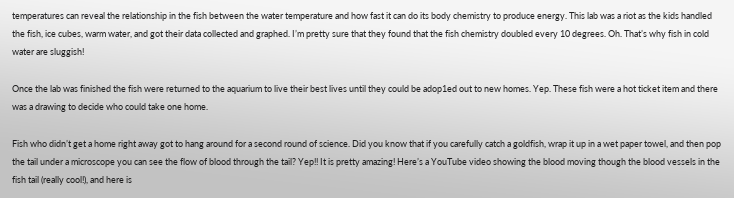temperatures can reveal the relationship in the fish between the water temperature and how fast it can do its body chemistry to produce energy. This lab was a riot as the kids handled the fish, ice cubes, warm water, and got their data collected and graphed. I’m pretty sure that they found that the fish chemistry doubled every 10 degrees. Oh. That’s why fish in cold water are sluggish!

Once the lab was finished the fish were returned to the aquarium to live their best lives until they could be adop1ed out to new homes. Yep. These fish were a hot ticket item and there was a drawing to decide who could take one home.

Fish who didn’t get a home right away got to hang around for a second round of science. Did you know that if you carefully catch a goldfish, wrap it up in a wet paper towel, and then pop the tail under a microscope you can see the flow of blood through the tail? Yep!! It is pretty amazing! Here’s a YouTube video showing the blood moving though the blood vessels in the fish tail (really cool!), and here is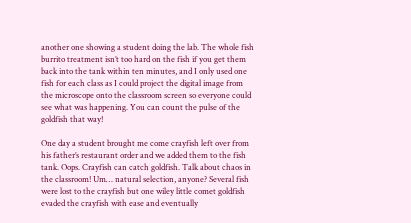another one showing a student doing the lab. The whole fish burrito treatment isn’t too hard on the fish if you get them back into the tank within ten minutes, and I only used one fish for each class as I could project the digital image from the microscope onto the classroom screen so everyone could see what was happening. You can count the pulse of the goldfish that way!

One day a student brought me come crayfish left over from his father’s restaurant order and we added them to the fish tank. Oops. Crayfish can catch goldfish. Talk about chaos in the classroom! Um… natural selection, anyone? Several fish were lost to the crayfish but one wiley little comet goldfish evaded the crayfish with ease and eventually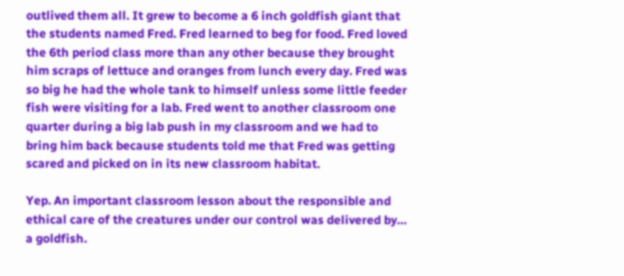outlived them all. It grew to become a 6 inch goldfish giant that the students named Fred. Fred learned to beg for food. Fred loved the 6th period class more than any other because they brought him scraps of lettuce and oranges from lunch every day. Fred was so big he had the whole tank to himself unless some little feeder fish were visiting for a lab. Fred went to another classroom one quarter during a big lab push in my classroom and we had to bring him back because students told me that Fred was getting scared and picked on in its new classroom habitat.

Yep. An important classroom lesson about the responsible and ethical care of the creatures under our control was delivered by… a goldfish.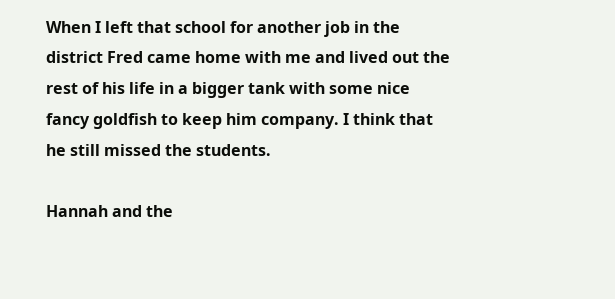When I left that school for another job in the district Fred came home with me and lived out the rest of his life in a bigger tank with some nice fancy goldfish to keep him company. I think that he still missed the students.

Hannah and the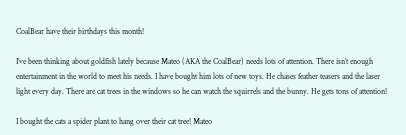CoalBear have their birthdays this month!

I’ve been thinking about goldfish lately because Mateo (AKA the CoalBear) needs lots of attention. There isn’t enough entertainment in the world to meet his needs. I have bought him lots of new toys. He chases feather teasers and the laser light every day. There are cat trees in the windows so he can watch the squirrels and the bunny. He gets tons of attention!

I bought the cats a spider plant to hang over their cat tree! Mateo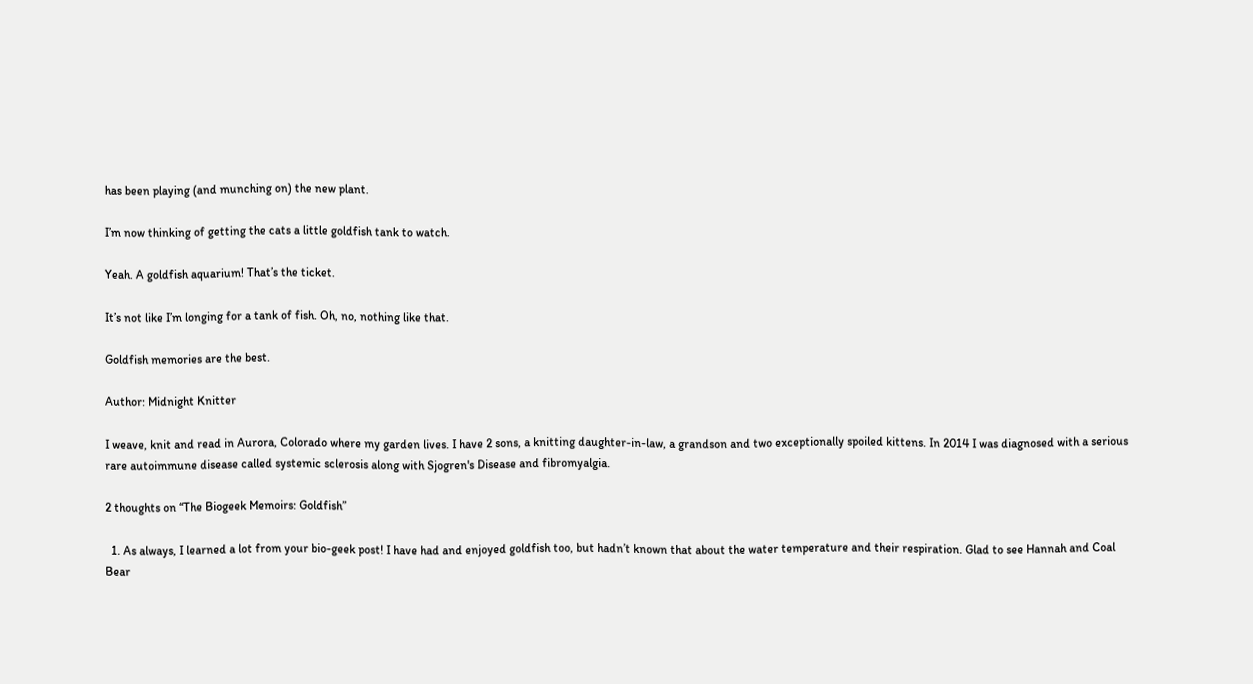has been playing (and munching on) the new plant.

I’m now thinking of getting the cats a little goldfish tank to watch.

Yeah. A goldfish aquarium! That’s the ticket.

It’s not like I’m longing for a tank of fish. Oh, no, nothing like that.

Goldfish memories are the best.

Author: Midnight Knitter

I weave, knit and read in Aurora, Colorado where my garden lives. I have 2 sons, a knitting daughter-in-law, a grandson and two exceptionally spoiled kittens. In 2014 I was diagnosed with a serious rare autoimmune disease called systemic sclerosis along with Sjogren's Disease and fibromyalgia.

2 thoughts on “The Biogeek Memoirs: Goldfish”

  1. As always, I learned a lot from your bio-geek post! I have had and enjoyed goldfish too, but hadn’t known that about the water temperature and their respiration. Glad to see Hannah and Coal Bear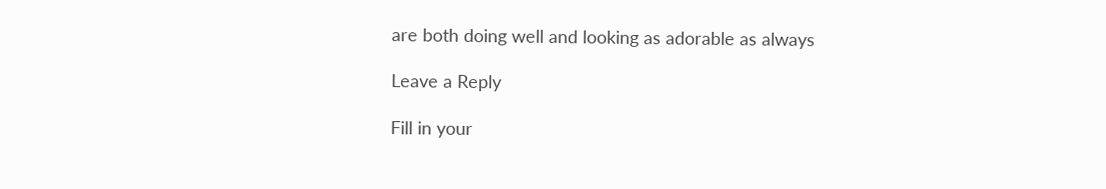are both doing well and looking as adorable as always

Leave a Reply

Fill in your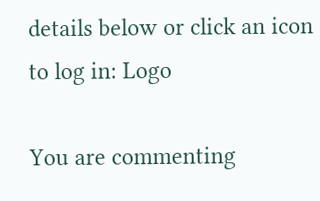details below or click an icon to log in: Logo

You are commenting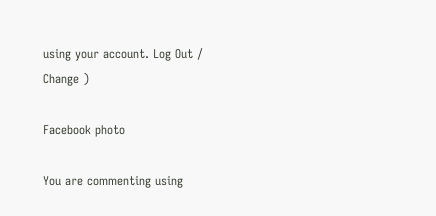using your account. Log Out /  Change )

Facebook photo

You are commenting using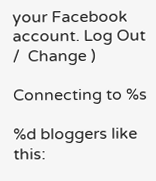your Facebook account. Log Out /  Change )

Connecting to %s

%d bloggers like this: